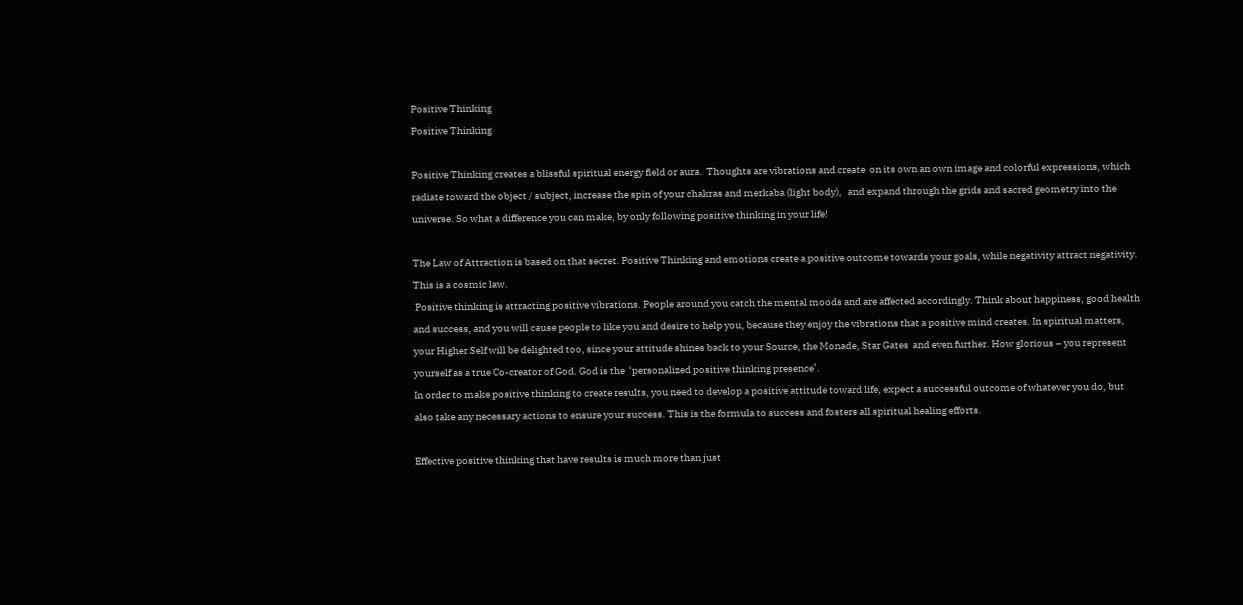Positive Thinking
Positive Thinking

Positive Thinking creates a blissful spiritual energy field or aura.  Thoughts are vibrations and create  on its own an own image and colorful expressions, which radiate toward the object / subject, increase the spin of your chakras and merkaba (light body),   and expand through the grids and sacred geometry into the universe. So what a difference you can make, by only following positive thinking in your life!

The Law of Attraction is based on that secret. Positive Thinking and emotions create a positive outcome towards your goals, while negativity attract negativity. This is a cosmic law.
 Positive thinking is attracting positive vibrations. People around you catch the mental moods and are affected accordingly. Think about happiness, good health and success, and you will cause people to like you and desire to help you, because they enjoy the vibrations that a positive mind creates. In spiritual matters, your Higher Self will be delighted too, since your attitude shines back to your Source, the Monade, Star Gates  and even further. How glorious – you represent yourself as a true Co-creator of God. God is the  ‘personalized positive thinking presence’.
In order to make positive thinking to create results, you need to develop a positive attitude toward life, expect a successful outcome of whatever you do, but also take any necessary actions to ensure your success. This is the formula to success and fosters all spiritual healing efforts.

Effective positive thinking that have results is much more than just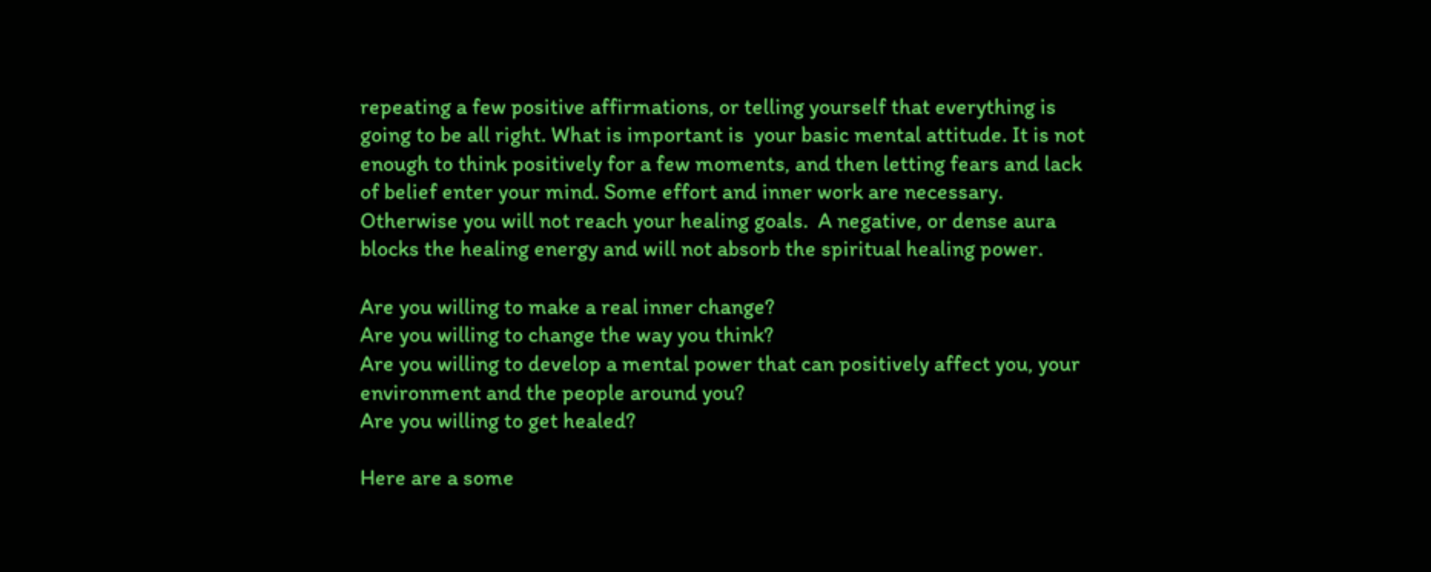repeating a few positive affirmations, or telling yourself that everything is going to be all right. What is important is  your basic mental attitude. It is not enough to think positively for a few moments, and then letting fears and lack of belief enter your mind. Some effort and inner work are necessary. Otherwise you will not reach your healing goals.  A negative, or dense aura blocks the healing energy and will not absorb the spiritual healing power.

Are you willing to make a real inner change?
Are you willing to change the way you think?
Are you willing to develop a mental power that can positively affect you, your environment and the people around you?
Are you willing to get healed?

Here are a some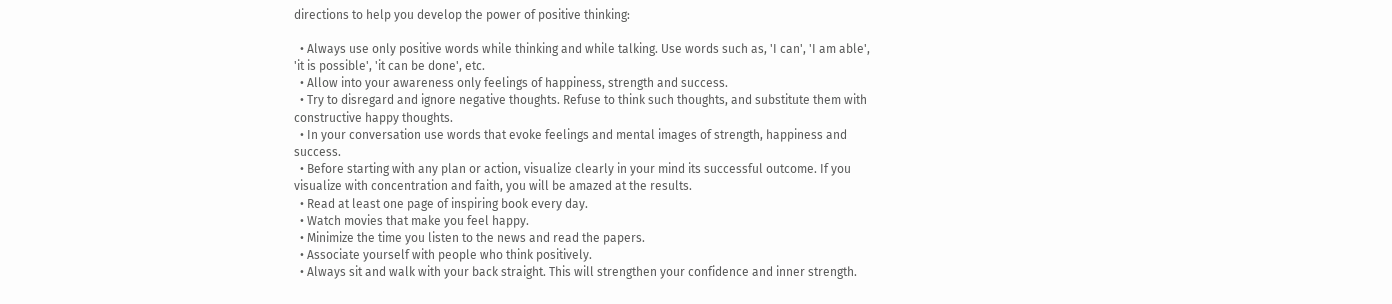directions to help you develop the power of positive thinking:

  • Always use only positive words while thinking and while talking. Use words such as, 'I can', 'I am able', 'it is possible', 'it can be done', etc.
  • Allow into your awareness only feelings of happiness, strength and success.
  • Try to disregard and ignore negative thoughts. Refuse to think such thoughts, and substitute them with constructive happy thoughts.
  • In your conversation use words that evoke feelings and mental images of strength, happiness and success.
  • Before starting with any plan or action, visualize clearly in your mind its successful outcome. If you visualize with concentration and faith, you will be amazed at the results.
  • Read at least one page of inspiring book every day.
  • Watch movies that make you feel happy.
  • Minimize the time you listen to the news and read the papers.
  • Associate yourself with people who think positively.
  • Always sit and walk with your back straight. This will strengthen your confidence and inner strength.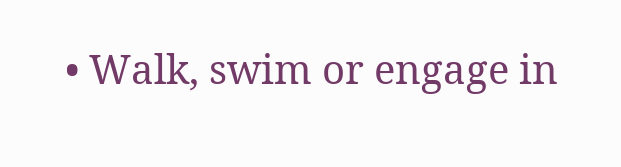• Walk, swim or engage in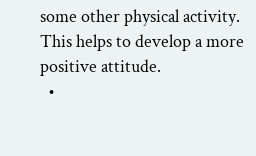some other physical activity. This helps to develop a more positive attitude.
  •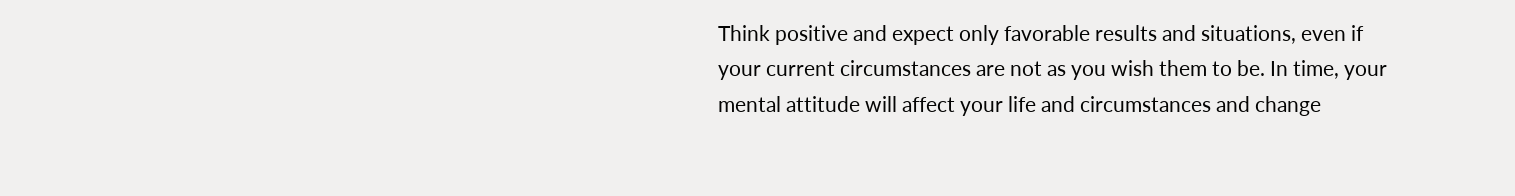Think positive and expect only favorable results and situations, even if your current circumstances are not as you wish them to be. In time, your mental attitude will affect your life and circumstances and change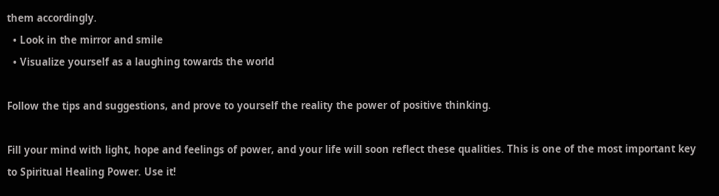them accordingly.
  • Look in the mirror and smile
  • Visualize yourself as a laughing towards the world

Follow the tips and suggestions, and prove to yourself the reality the power of positive thinking.

Fill your mind with light, hope and feelings of power, and your life will soon reflect these qualities. This is one of the most important key to Spiritual Healing Power. Use it!